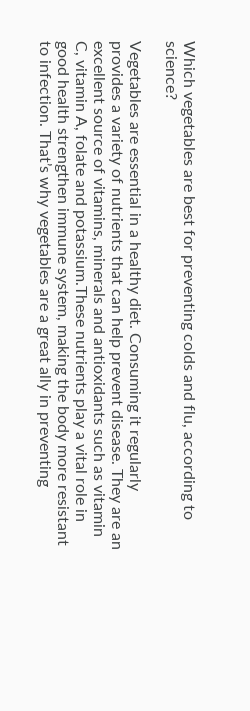Which vegetables are best for preventing colds and flu, according to science?

Vegetables are essential in a healthy diet. Consuming it regularly provides a variety of nutrients that can help prevent disease. They are an excellent source of vitamins, minerals and antioxidants such as vitamin C, vitamin A, folate and potassium.These nutrients play a vital role in good health strengthen immune system, making the body more resistant to infection. That’s why vegetables are a great ally in preventing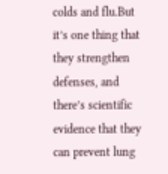colds and flu.But it’s one thing that they strengthen defenses, and there’s scientific evidence that they can prevent lung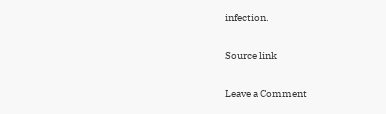infection.

Source link

Leave a Comment